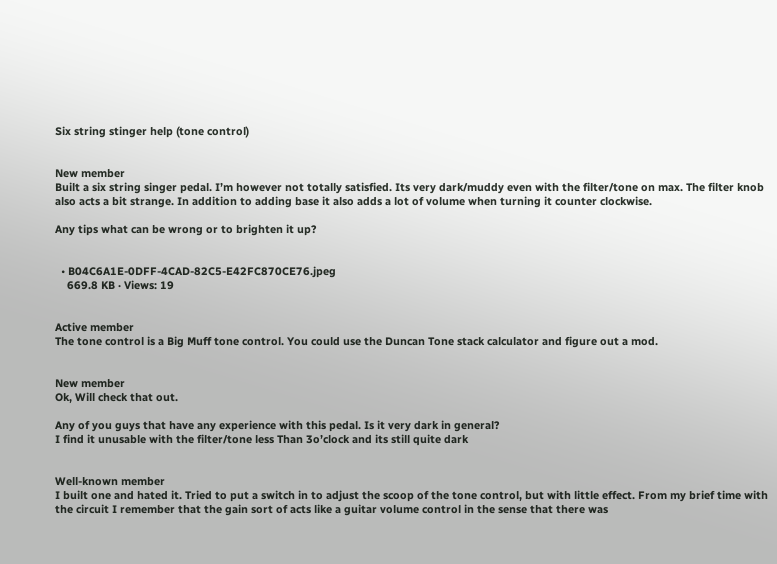Six string stinger help (tone control)


New member
Built a six string singer pedal. I’m however not totally satisfied. Its very dark/muddy even with the filter/tone on max. The filter knob also acts a bit strange. In addition to adding base it also adds a lot of volume when turning it counter clockwise.

Any tips what can be wrong or to brighten it up?


  • B04C6A1E-0DFF-4CAD-82C5-E42FC870CE76.jpeg
    669.8 KB · Views: 19


Active member
The tone control is a Big Muff tone control. You could use the Duncan Tone stack calculator and figure out a mod.


New member
Ok, Will check that out.

Any of you guys that have any experience with this pedal. Is it very dark in general?
I find it unusable with the filter/tone less Than 3o’clock and its still quite dark


Well-known member
I built one and hated it. Tried to put a switch in to adjust the scoop of the tone control, but with little effect. From my brief time with the circuit I remember that the gain sort of acts like a guitar volume control in the sense that there was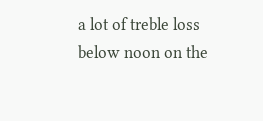a lot of treble loss below noon on the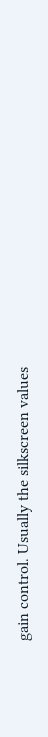gain control. Usually the silkscreen values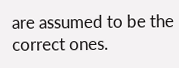are assumed to be the correct ones.